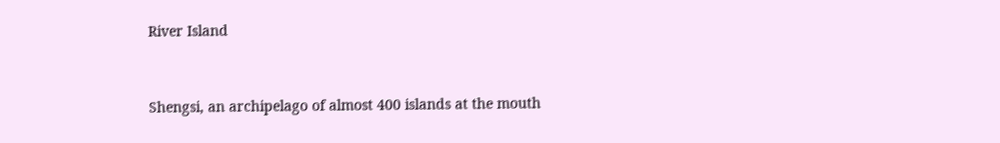River Island


Shengsi, an archipelago of almost 400 islands at the mouth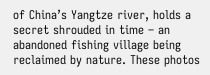of China’s Yangtze river, holds a secret shrouded in time – an abandoned fishing village being reclaimed by nature. These photos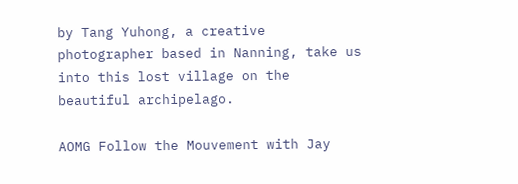by Tang Yuhong, a creative photographer based in Nanning, take us into this lost village on the beautiful archipelago.

AOMG Follow the Mouvement with Jay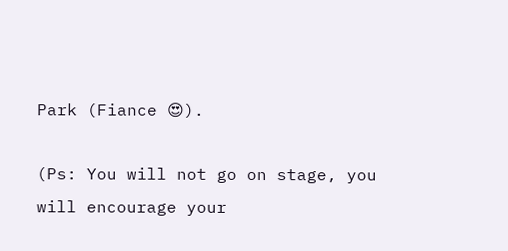Park (Fiance 😍).

(Ps: You will not go on stage, you will encourage your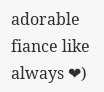adorable fiance like always ❤)